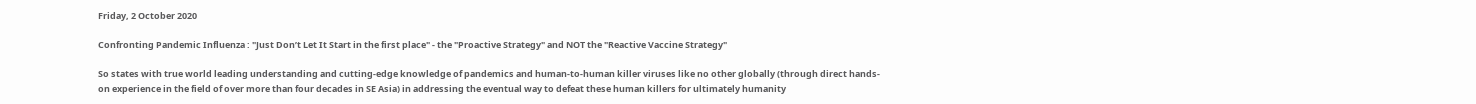Friday, 2 October 2020

Confronting Pandemic Influenza : "Just Don’t Let It Start in the first place" - the "Proactive Strategy" and NOT the "Reactive Vaccine Strategy"

So states with true world leading understanding and cutting-edge knowledge of pandemics and human-to-human killer viruses like no other globally (through direct hands-on experience in the field of over more than four decades in SE Asia) in addressing the eventual way to defeat these human killers for ultimately humanity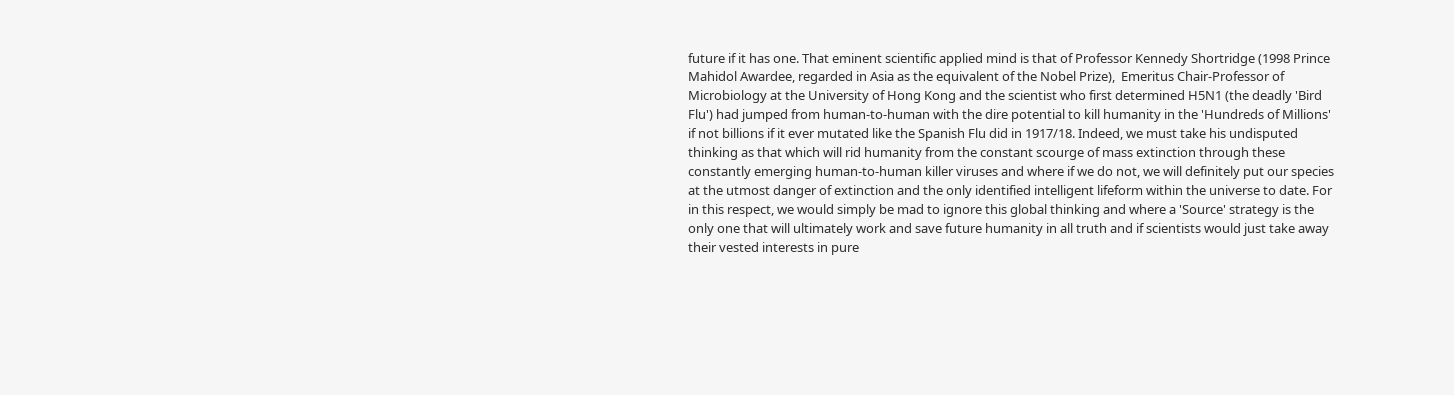future if it has one. That eminent scientific applied mind is that of Professor Kennedy Shortridge (1998 Prince Mahidol Awardee, regarded in Asia as the equivalent of the Nobel Prize),  Emeritus Chair-Professor of Microbiology at the University of Hong Kong and the scientist who first determined H5N1 (the deadly 'Bird Flu') had jumped from human-to-human with the dire potential to kill humanity in the 'Hundreds of Millions' if not billions if it ever mutated like the Spanish Flu did in 1917/18. Indeed, we must take his undisputed thinking as that which will rid humanity from the constant scourge of mass extinction through these constantly emerging human-to-human killer viruses and where if we do not, we will definitely put our species at the utmost danger of extinction and the only identified intelligent lifeform within the universe to date. For in this respect, we would simply be mad to ignore this global thinking and where a 'Source' strategy is the only one that will ultimately work and save future humanity in all truth and if scientists would just take away their vested interests in pure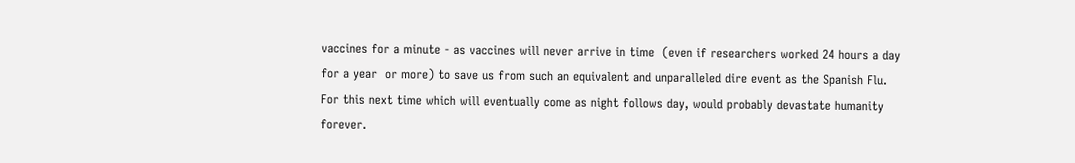vaccines for a minute - as vaccines will never arrive in time  (even if researchers worked 24 hours a day for a year  or more) to save us from such an equivalent and unparalleled dire event as the Spanish Flu. For this next time which will eventually come as night follows day, would probably devastate humanity forever.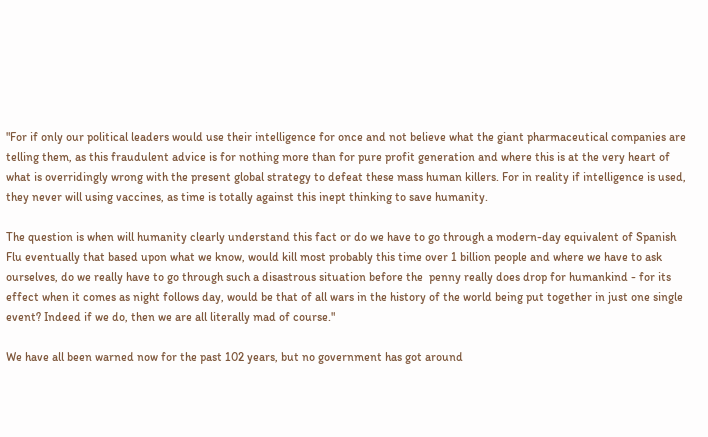"For if only our political leaders would use their intelligence for once and not believe what the giant pharmaceutical companies are telling them, as this fraudulent advice is for nothing more than for pure profit generation and where this is at the very heart of what is overridingly wrong with the present global strategy to defeat these mass human killers. For in reality if intelligence is used, they never will using vaccines, as time is totally against this inept thinking to save humanity.

The question is when will humanity clearly understand this fact or do we have to go through a modern-day equivalent of Spanish Flu eventually that based upon what we know, would kill most probably this time over 1 billion people and where we have to ask ourselves, do we really have to go through such a disastrous situation before the  penny really does drop for humankind - for its effect when it comes as night follows day, would be that of all wars in the history of the world being put together in just one single event? Indeed if we do, then we are all literally mad of course."

We have all been warned now for the past 102 years, but no government has got around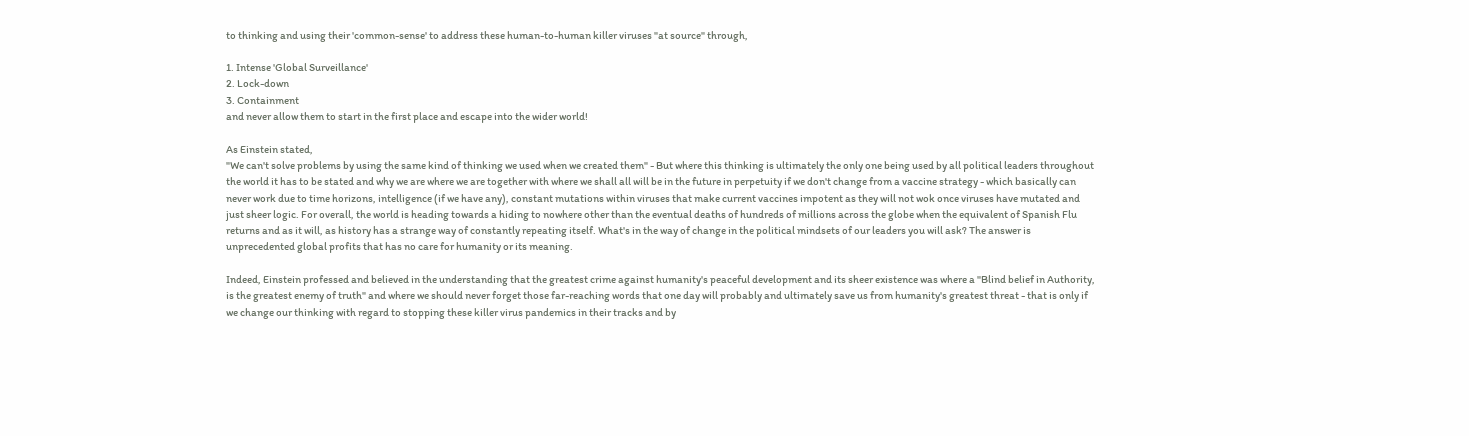to thinking and using their 'common-sense' to address these human-to-human killer viruses "at source" through,

1. Intense 'Global Surveillance'
2. Lock-down
3. Containment
and never allow them to start in the first place and escape into the wider world!

As Einstein stated,
"We can't solve problems by using the same kind of thinking we used when we created them" - But where this thinking is ultimately the only one being used by all political leaders throughout the world it has to be stated and why we are where we are together with where we shall all will be in the future in perpetuity if we don't change from a vaccine strategy - which basically can never work due to time horizons, intelligence (if we have any), constant mutations within viruses that make current vaccines impotent as they will not wok once viruses have mutated and just sheer logic. For overall, the world is heading towards a hiding to nowhere other than the eventual deaths of hundreds of millions across the globe when the equivalent of Spanish Flu returns and as it will, as history has a strange way of constantly repeating itself. What's in the way of change in the political mindsets of our leaders you will ask? The answer is  unprecedented global profits that has no care for humanity or its meaning.

Indeed, Einstein professed and believed in the understanding that the greatest crime against humanity's peaceful development and its sheer existence was where a "Blind belief in Authority, is the greatest enemy of truth" and where we should never forget those far-reaching words that one day will probably and ultimately save us from humanity's greatest threat - that is only if we change our thinking with regard to stopping these killer virus pandemics in their tracks and by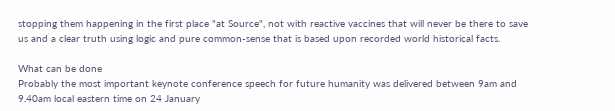stopping them happening in the first place "at Source", not with reactive vaccines that will never be there to save us and a clear truth using logic and pure common-sense that is based upon recorded world historical facts.

What can be done
Probably the most important keynote conference speech for future humanity was delivered between 9am and 9.40am local eastern time on 24 January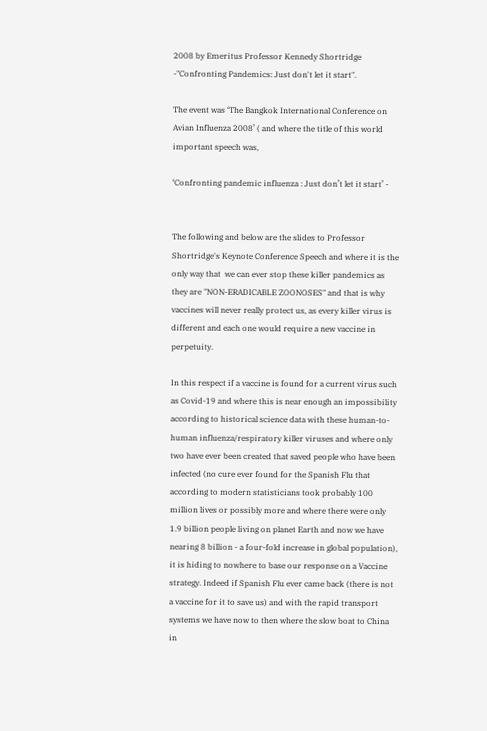2008 by Emeritus Professor Kennedy Shortridge -"Confronting Pandemics: Just don't let it start".

The event was ‘The Bangkok International Conference on Avian Influenza 2008’ ( and where the title of this world important speech was,

‘Confronting pandemic influenza : Just don’t let it start’ -


The following and below are the slides to Professor Shortridge's Keynote Conference Speech and where it is the only way that  we can ever stop these killer pandemics as they are "NON-ERADICABLE ZOONOSES" and that is why vaccines will never really protect us, as every killer virus is different and each one would require a new vaccine in perpetuity.

In this respect if a vaccine is found for a current virus such as Covid-19 and where this is near enough an impossibility according to historical science data with these human-to-human influenza/respiratory killer viruses and where only two have ever been created that saved people who have been infected (no cure ever found for the Spanish Flu that according to modern statisticians took probably 100 million lives or possibly more and where there were only 1.9 billion people living on planet Earth and now we have nearing 8 billion - a four-fold increase in global population), it is hiding to nowhere to base our response on a Vaccine strategy. Indeed if Spanish Flu ever came back (there is not a vaccine for it to save us) and with the rapid transport systems we have now to then where the slow boat to China in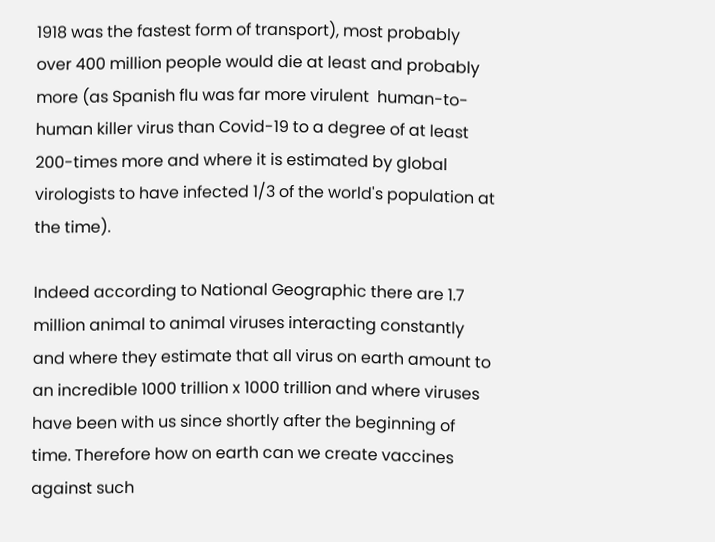1918 was the fastest form of transport), most probably  over 400 million people would die at least and probably more (as Spanish flu was far more virulent  human-to-human killer virus than Covid-19 to a degree of at least 200-times more and where it is estimated by global virologists to have infected 1/3 of the world's population at the time).

Indeed according to National Geographic there are 1.7 million animal to animal viruses interacting constantly and where they estimate that all virus on earth amount to an incredible 1000 trillion x 1000 trillion and where viruses have been with us since shortly after the beginning of time. Therefore how on earth can we create vaccines against such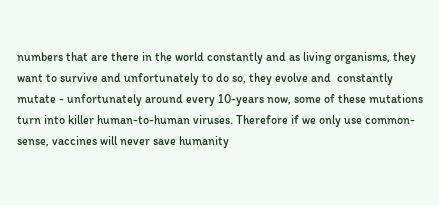numbers that are there in the world constantly and as living organisms, they want to survive and unfortunately to do so, they evolve and  constantly mutate - unfortunately around every 10-years now, some of these mutations turn into killer human-to-human viruses. Therefore if we only use common-sense, vaccines will never save humanity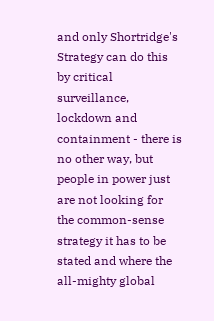and only Shortridge's Strategy can do this by critical surveillance, lockdown and containment - there is no other way, but people in power just are not looking for the common-sense strategy it has to be stated and where the all-mighty global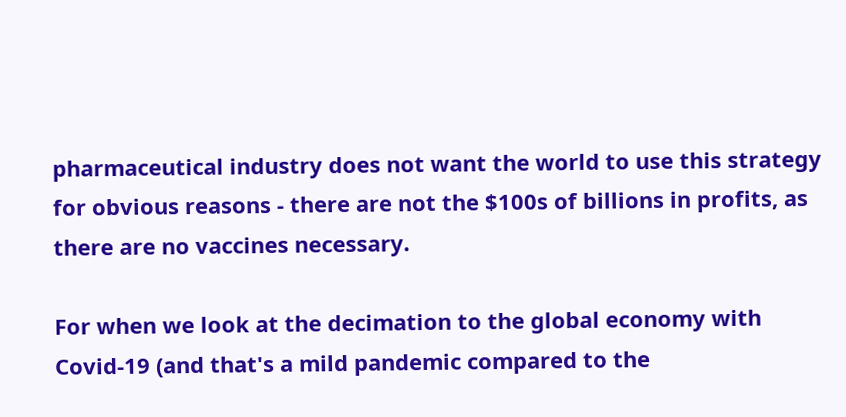pharmaceutical industry does not want the world to use this strategy for obvious reasons - there are not the $100s of billions in profits, as there are no vaccines necessary.

For when we look at the decimation to the global economy with Covid-19 (and that's a mild pandemic compared to the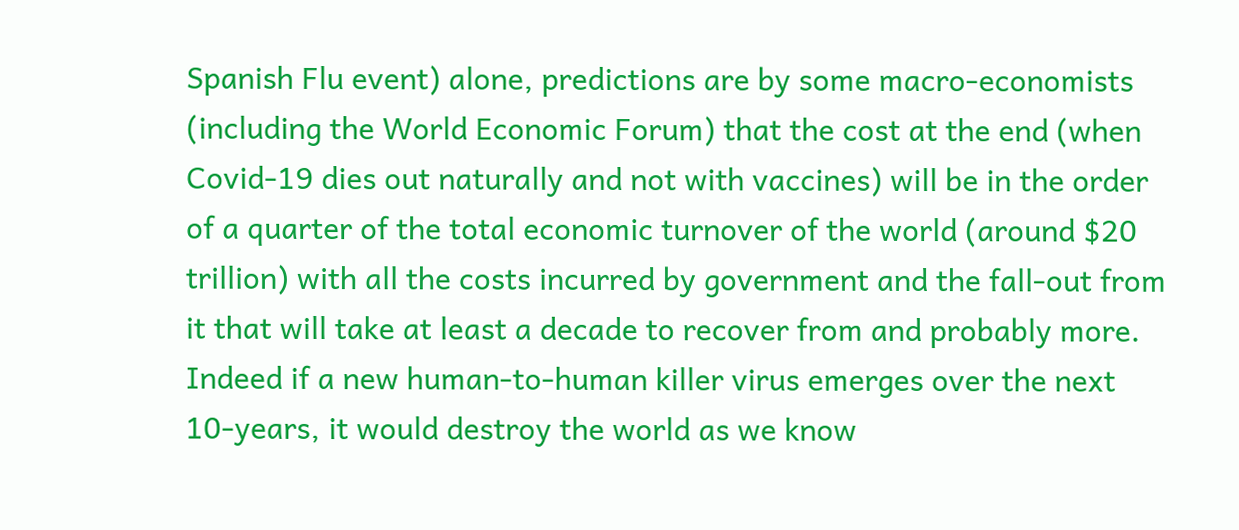Spanish Flu event) alone, predictions are by some macro-economists (including the World Economic Forum) that the cost at the end (when Covid-19 dies out naturally and not with vaccines) will be in the order of a quarter of the total economic turnover of the world (around $20 trillion) with all the costs incurred by government and the fall-out from it that will take at least a decade to recover from and probably more. Indeed if a new human-to-human killer virus emerges over the next 10-years, it would destroy the world as we know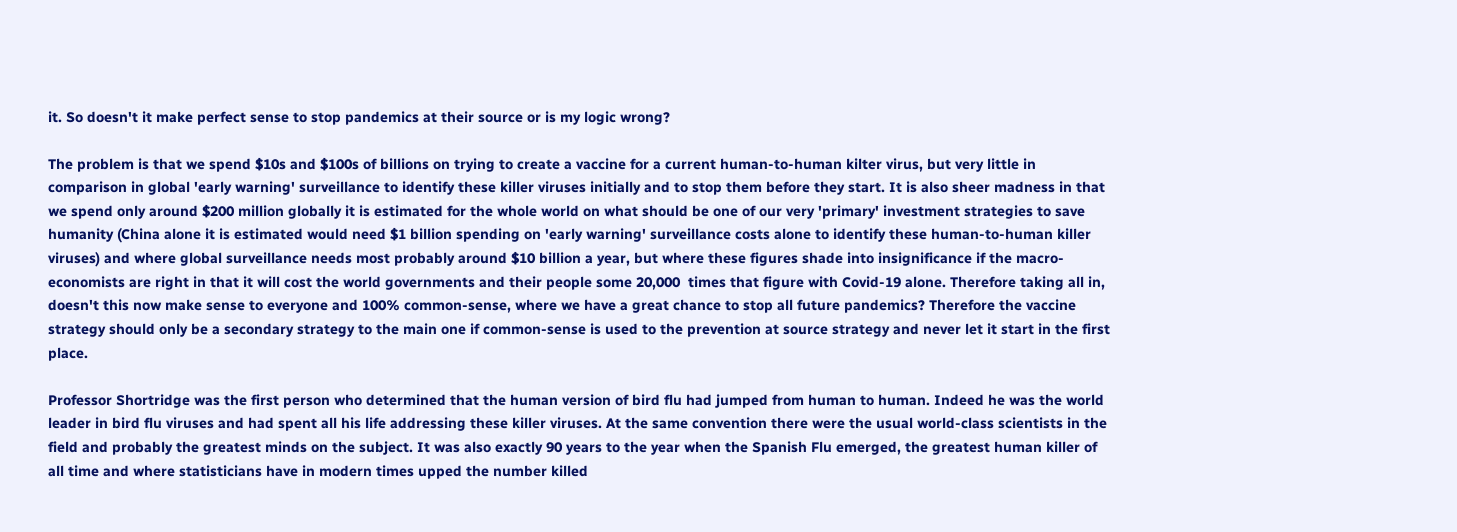it. So doesn't it make perfect sense to stop pandemics at their source or is my logic wrong?

The problem is that we spend $10s and $100s of billions on trying to create a vaccine for a current human-to-human kilter virus, but very little in comparison in global 'early warning' surveillance to identify these killer viruses initially and to stop them before they start. It is also sheer madness in that we spend only around $200 million globally it is estimated for the whole world on what should be one of our very 'primary' investment strategies to save humanity (China alone it is estimated would need $1 billion spending on 'early warning' surveillance costs alone to identify these human-to-human killer viruses) and where global surveillance needs most probably around $10 billion a year, but where these figures shade into insignificance if the macro-economists are right in that it will cost the world governments and their people some 20,000  times that figure with Covid-19 alone. Therefore taking all in, doesn't this now make sense to everyone and 100% common-sense, where we have a great chance to stop all future pandemics? Therefore the vaccine strategy should only be a secondary strategy to the main one if common-sense is used to the prevention at source strategy and never let it start in the first place.

Professor Shortridge was the first person who determined that the human version of bird flu had jumped from human to human. Indeed he was the world leader in bird flu viruses and had spent all his life addressing these killer viruses. At the same convention there were the usual world-class scientists in the field and probably the greatest minds on the subject. It was also exactly 90 years to the year when the Spanish Flu emerged, the greatest human killer of all time and where statisticians have in modern times upped the number killed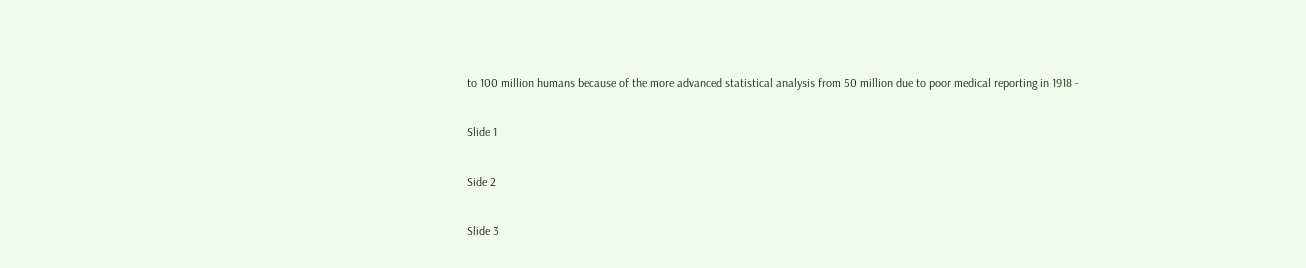to 100 million humans because of the more advanced statistical analysis from 50 million due to poor medical reporting in 1918 -

Slide 1

Side 2

Slide 3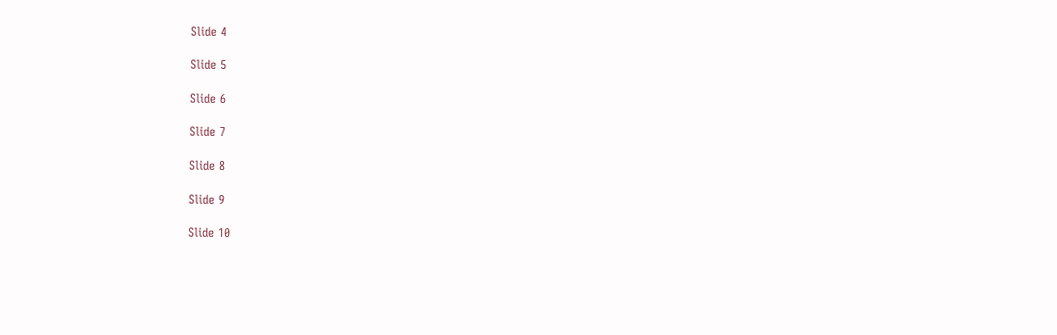Slide 4

Slide 5

Slide 6

Slide 7

Slide 8

Slide 9

Slide 10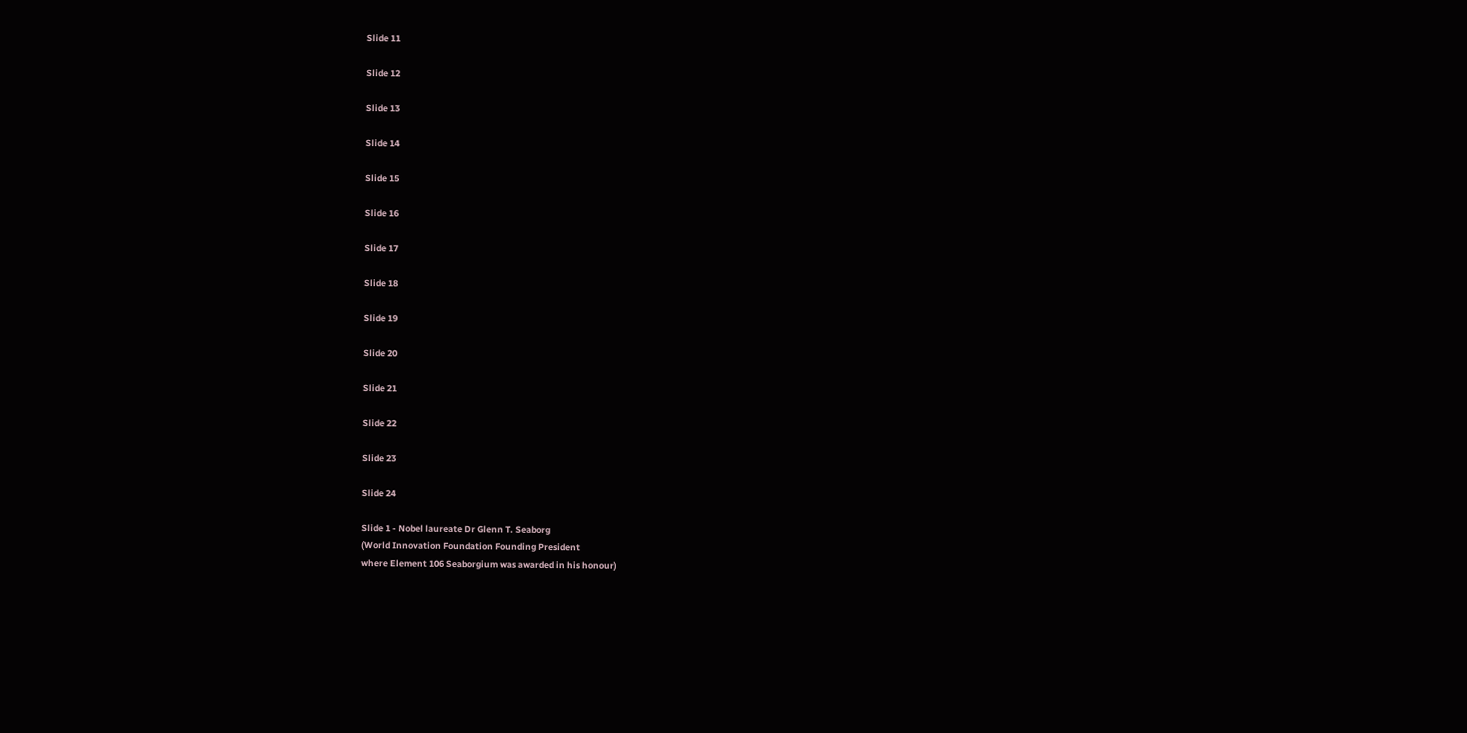Slide 11

Slide 12

Slide 13

Slide 14

Slide 15

Slide 16

Slide 17

Slide 18

Slide 19

Slide 20

Slide 21

Slide 22

Slide 23

Slide 24

Slide 1 - Nobel laureate Dr Glenn T. Seaborg
(World Innovation Foundation Founding President
where Element 106 Seaborgium was awarded in his honour)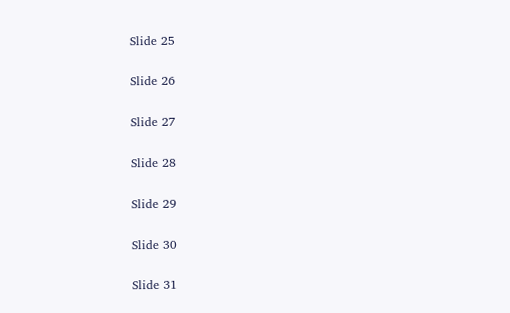Slide 25

Slide 26

Slide 27

Slide 28

Slide 29

Slide 30

Slide 31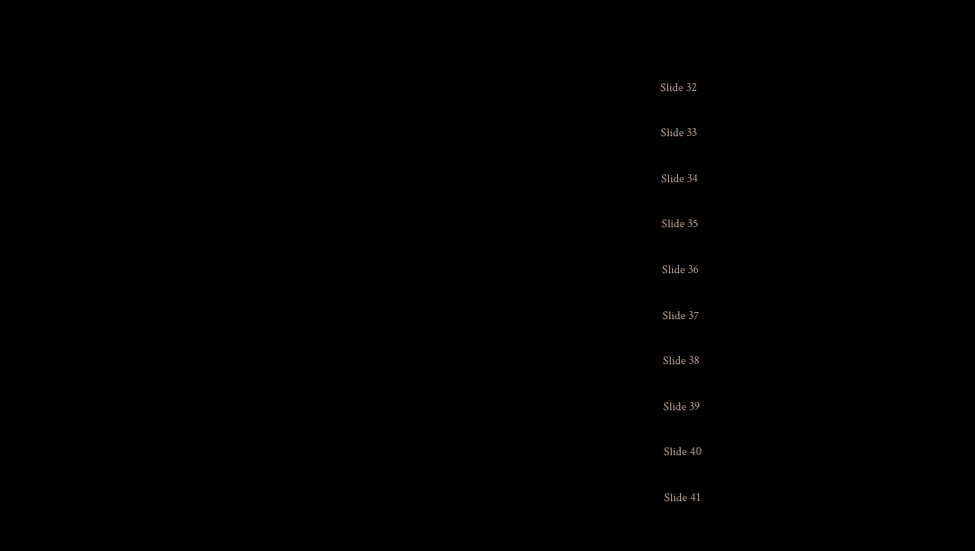Slide 32

Slide 33

Slide 34

Slide 35

Slide 36

Slide 37

Slide 38

Slide 39

Slide 40

Slide 41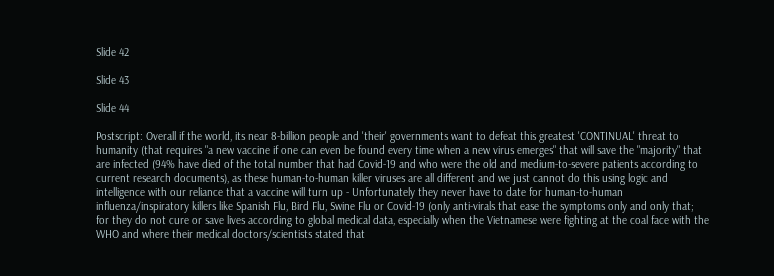Slide 42

Slide 43

Slide 44

Postscript: Overall if the world, its near 8-billion people and 'their' governments want to defeat this greatest 'CONTINUAL' threat to humanity (that requires "a new vaccine if one can even be found every time when a new virus emerges" that will save the "majority" that are infected (94% have died of the total number that had Covid-19 and who were the old and medium-to-severe patients according to current research documents), as these human-to-human killer viruses are all different and we just cannot do this using logic and intelligence with our reliance that a vaccine will turn up - Unfortunately they never have to date for human-to-human influenza/inspiratory killers like Spanish Flu, Bird Flu, Swine Flu or Covid-19 (only anti-virals that ease the symptoms only and only that; for they do not cure or save lives according to global medical data, especially when the Vietnamese were fighting at the coal face with the WHO and where their medical doctors/scientists stated that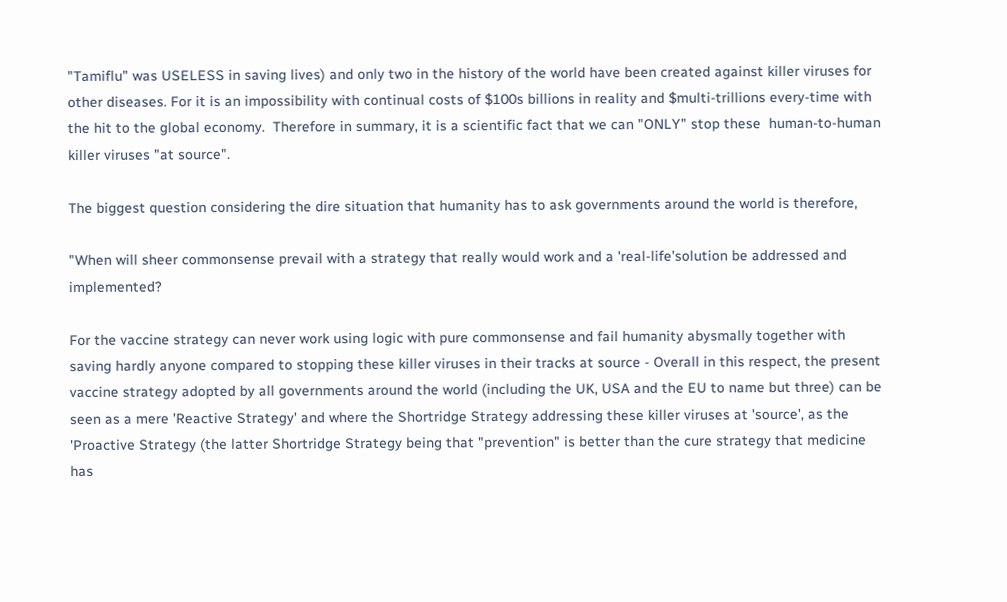"Tamiflu" was USELESS in saving lives) and only two in the history of the world have been created against killer viruses for other diseases. For it is an impossibility with continual costs of $100s billions in reality and $multi-trillions every-time with the hit to the global economy.  Therefore in summary, it is a scientific fact that we can "ONLY" stop these  human-to-human killer viruses "at source".

The biggest question considering the dire situation that humanity has to ask governments around the world is therefore,

"When will sheer commonsense prevail with a strategy that really would work and a 'real-life'solution be addressed and implemented?

For the vaccine strategy can never work using logic with pure commonsense and fail humanity abysmally together with saving hardly anyone compared to stopping these killer viruses in their tracks at source - Overall in this respect, the present vaccine strategy adopted by all governments around the world (including the UK, USA and the EU to name but three) can be seen as a mere 'Reactive Strategy' and where the Shortridge Strategy addressing these killer viruses at 'source', as the 'Proactive Strategy (the latter Shortridge Strategy being that "prevention" is better than the cure strategy that medicine has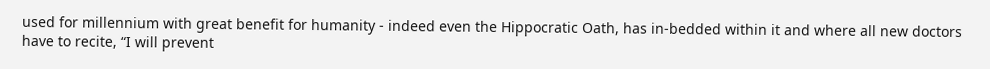used for millennium with great benefit for humanity - indeed even the Hippocratic Oath, has in-bedded within it and where all new doctors have to recite, “I will prevent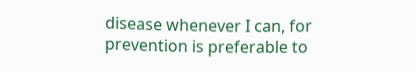disease whenever I can, for prevention is preferable to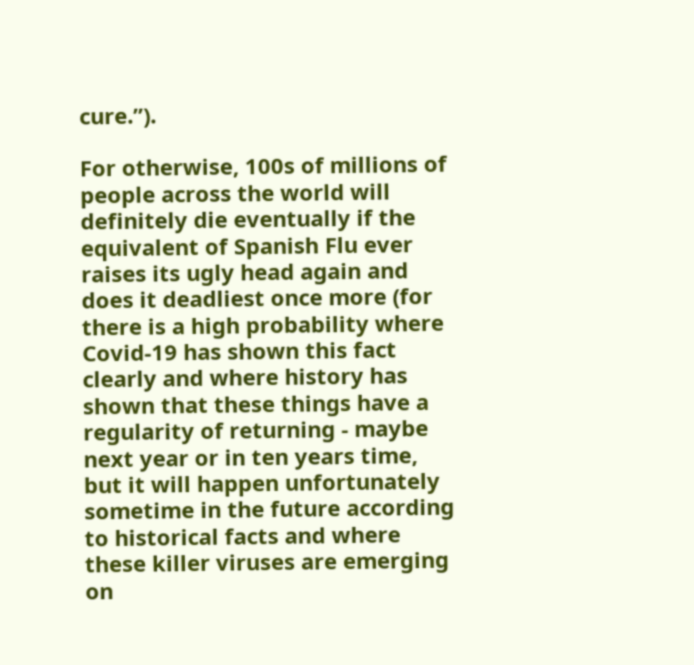cure.”).

For otherwise, 100s of millions of people across the world will definitely die eventually if the equivalent of Spanish Flu ever raises its ugly head again and does it deadliest once more (for there is a high probability where Covid-19 has shown this fact clearly and where history has shown that these things have a regularity of returning - maybe next year or in ten years time, but it will happen unfortunately sometime in the future according to historical facts and where these killer viruses are emerging on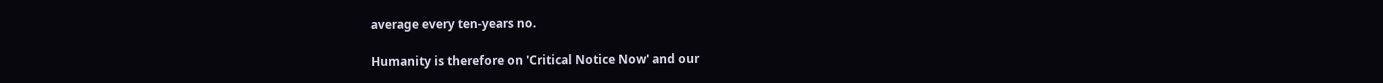average every ten-years no.

Humanity is therefore on 'Critical Notice Now' and our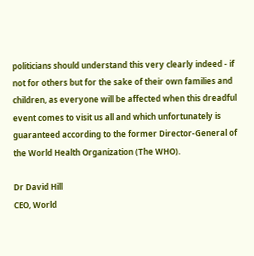politicians should understand this very clearly indeed - if not for others but for the sake of their own families and children, as everyone will be affected when this dreadful event comes to visit us all and which unfortunately is guaranteed according to the former Director-General of the World Health Organization (The WHO).

Dr David Hill
CEO, World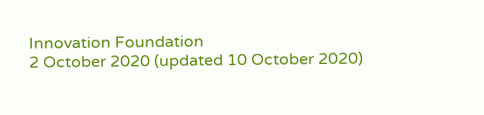Innovation Foundation
2 October 2020 (updated 10 October 2020)